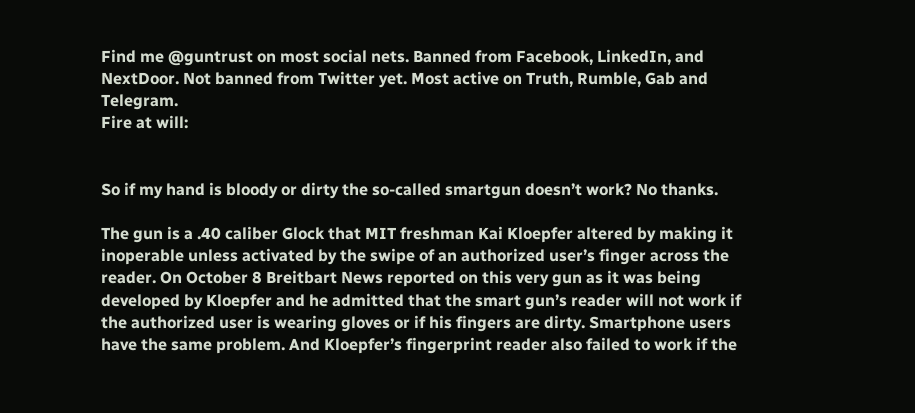Find me @guntrust on most social nets. Banned from Facebook, LinkedIn, and NextDoor. Not banned from Twitter yet. Most active on Truth, Rumble, Gab and Telegram.
Fire at will:


So if my hand is bloody or dirty the so-called smartgun doesn’t work? No thanks.

The gun is a .40 caliber Glock that MIT freshman Kai Kloepfer altered by making it inoperable unless activated by the swipe of an authorized user’s finger across the reader. On October 8 Breitbart News reported on this very gun as it was being developed by Kloepfer and he admitted that the smart gun’s reader will not work if the authorized user is wearing gloves or if his fingers are dirty. Smartphone users have the same problem. And Kloepfer’s fingerprint reader also failed to work if the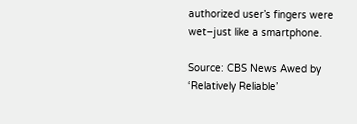authorized user’s fingers were wet–just like a smartphone.

Source: CBS News Awed by ‘Relatively Reliable’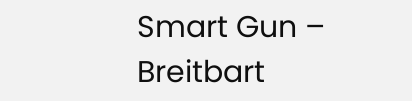Smart Gun – Breitbart